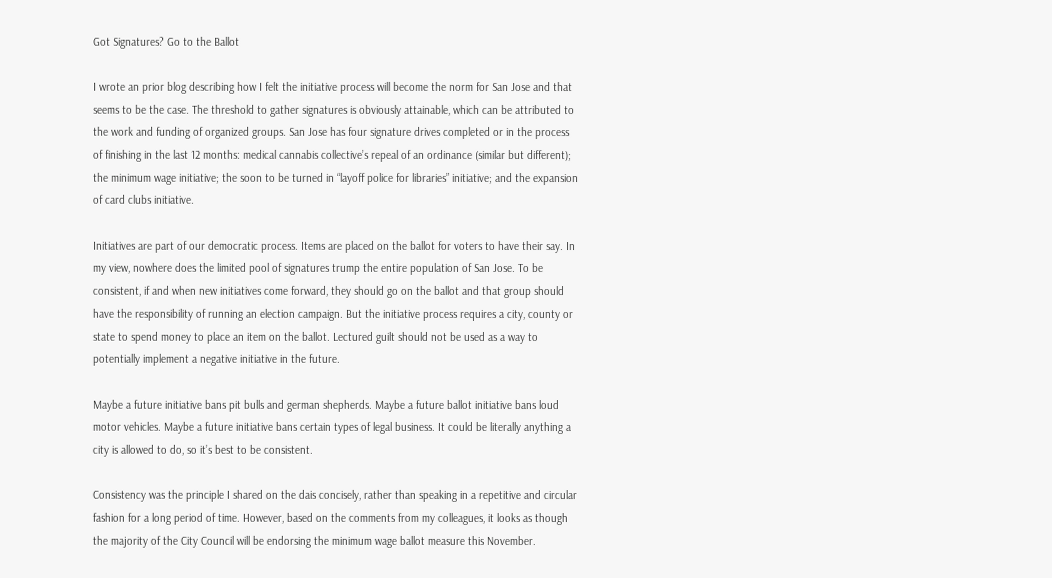Got Signatures? Go to the Ballot

I wrote an prior blog describing how I felt the initiative process will become the norm for San Jose and that seems to be the case. The threshold to gather signatures is obviously attainable, which can be attributed to the work and funding of organized groups. San Jose has four signature drives completed or in the process of finishing in the last 12 months: medical cannabis collective’s repeal of an ordinance (similar but different); the minimum wage initiative; the soon to be turned in “layoff police for libraries” initiative; and the expansion of card clubs initiative.

Initiatives are part of our democratic process. Items are placed on the ballot for voters to have their say. In my view, nowhere does the limited pool of signatures trump the entire population of San Jose. To be consistent, if and when new initiatives come forward, they should go on the ballot and that group should have the responsibility of running an election campaign. But the initiative process requires a city, county or state to spend money to place an item on the ballot. Lectured guilt should not be used as a way to potentially implement a negative initiative in the future.

Maybe a future initiative bans pit bulls and german shepherds. Maybe a future ballot initiative bans loud motor vehicles. Maybe a future initiative bans certain types of legal business. It could be literally anything a city is allowed to do, so it’s best to be consistent.

Consistency was the principle I shared on the dais concisely, rather than speaking in a repetitive and circular fashion for a long period of time. However, based on the comments from my colleagues, it looks as though the majority of the City Council will be endorsing the minimum wage ballot measure this November.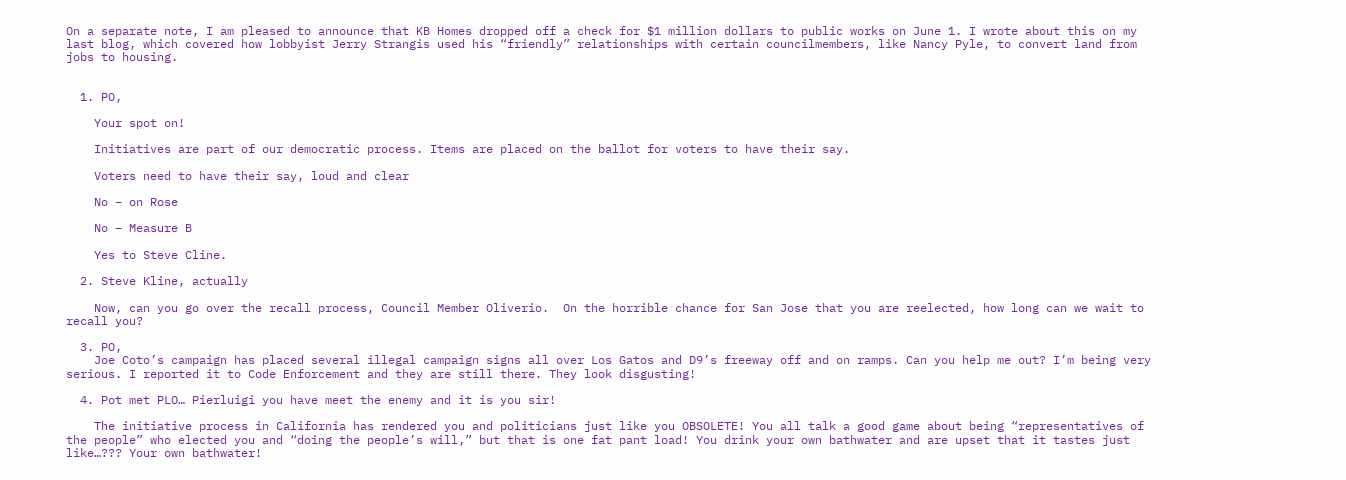On a separate note, I am pleased to announce that KB Homes dropped off a check for $1 million dollars to public works on June 1. I wrote about this on my last blog, which covered how lobbyist Jerry Strangis used his “friendly” relationships with certain councilmembers, like Nancy Pyle, to convert land from jobs to housing.


  1. PO,

    Your spot on!

    Initiatives are part of our democratic process. Items are placed on the ballot for voters to have their say.

    Voters need to have their say, loud and clear

    No – on Rose

    No – Measure B

    Yes to Steve Cline.

  2. Steve Kline, actually

    Now, can you go over the recall process, Council Member Oliverio.  On the horrible chance for San Jose that you are reelected, how long can we wait to recall you?

  3. PO,
    Joe Coto’s campaign has placed several illegal campaign signs all over Los Gatos and D9’s freeway off and on ramps. Can you help me out? I’m being very serious. I reported it to Code Enforcement and they are still there. They look disgusting!

  4. Pot met PLO… Pierluigi you have meet the enemy and it is you sir!

    The initiative process in California has rendered you and politicians just like you OBSOLETE! You all talk a good game about being “representatives of the people” who elected you and “doing the people’s will,” but that is one fat pant load! You drink your own bathwater and are upset that it tastes just like…??? Your own bathwater!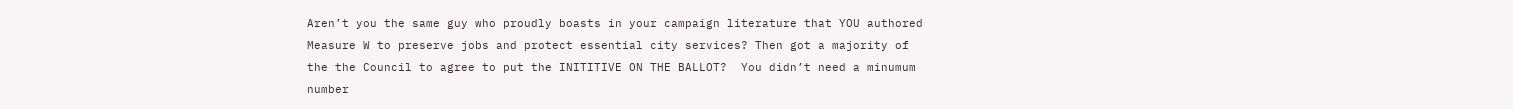Aren’t you the same guy who proudly boasts in your campaign literature that YOU authored Measure W to preserve jobs and protect essential city services? Then got a majority of the the Council to agree to put the INITITIVE ON THE BALLOT?  You didn’t need a minumum number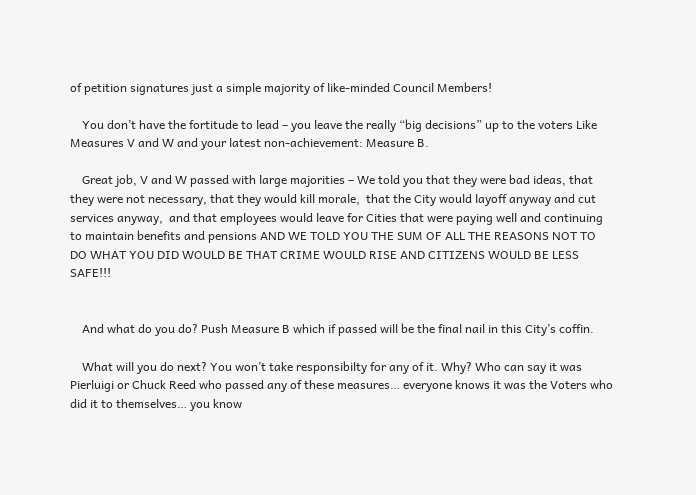of petition signatures just a simple majority of like-minded Council Members!

    You don’t have the fortitude to lead – you leave the really “big decisions” up to the voters Like Measures V and W and your latest non-achievement: Measure B.

    Great job, V and W passed with large majorities – We told you that they were bad ideas, that they were not necessary, that they would kill morale,  that the City would layoff anyway and cut services anyway,  and that employees would leave for Cities that were paying well and continuing to maintain benefits and pensions AND WE TOLD YOU THE SUM OF ALL THE REASONS NOT TO DO WHAT YOU DID WOULD BE THAT CRIME WOULD RISE AND CITIZENS WOULD BE LESS SAFE!!!


    And what do you do? Push Measure B which if passed will be the final nail in this City’s coffin.

    What will you do next? You won’t take responsibilty for any of it. Why? Who can say it was Pierluigi or Chuck Reed who passed any of these measures… everyone knows it was the Voters who did it to themselves… you know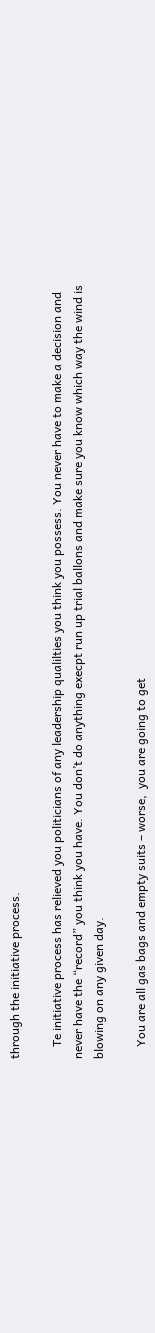through the initiative process.

    Te initiative process has relieved you politicians of any leadership qualilties you think you possess. You never have to make a decision and never have the “record” you think you have. You don’t do anything execpt run up trial ballons and make sure you know which way the wind is blowing on any given day.

    You are all gas bags and empty suits – worse,  you are going to get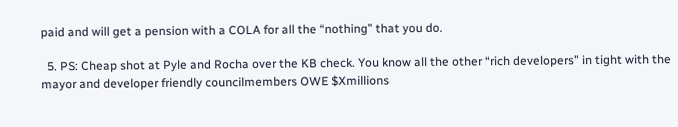paid and will get a pension with a COLA for all the “nothing” that you do.

  5. PS: Cheap shot at Pyle and Rocha over the KB check. You know all the other “rich developers” in tight with the mayor and developer friendly councilmembers OWE $Xmillions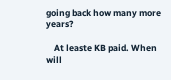going back how many more years?

    At leaste KB paid. When will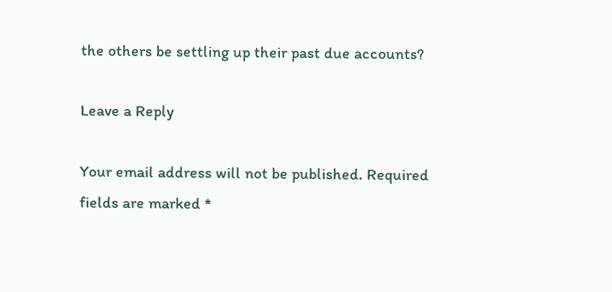the others be settling up their past due accounts?

Leave a Reply

Your email address will not be published. Required fields are marked *